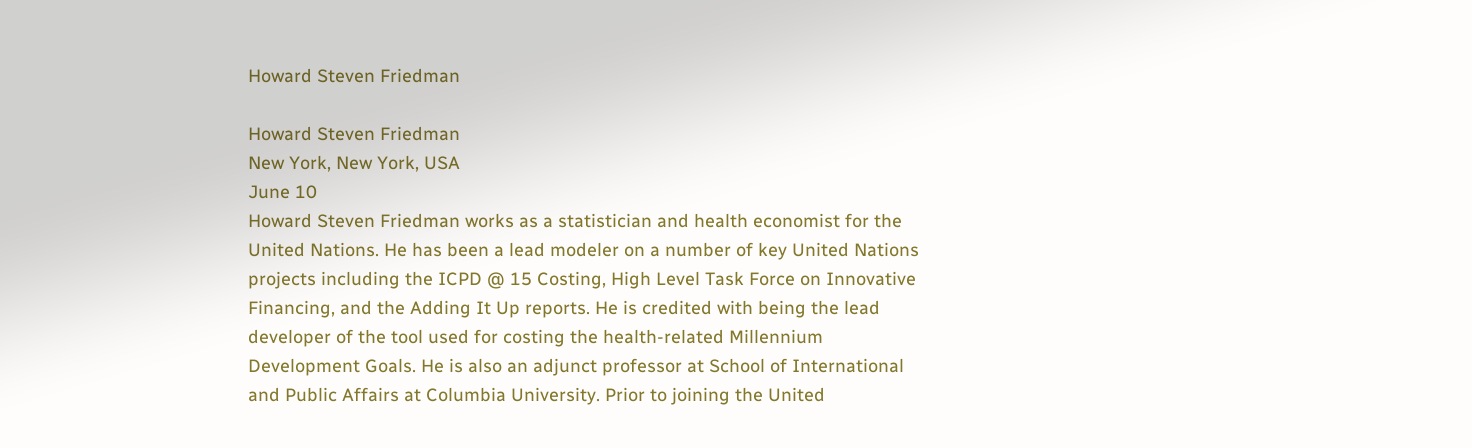Howard Steven Friedman

Howard Steven Friedman
New York, New York, USA
June 10
Howard Steven Friedman works as a statistician and health economist for the United Nations. He has been a lead modeler on a number of key United Nations projects including the ICPD @ 15 Costing, High Level Task Force on Innovative Financing, and the Adding It Up reports. He is credited with being the lead developer of the tool used for costing the health-related Millennium Development Goals. He is also an adjunct professor at School of International and Public Affairs at Columbia University. Prior to joining the United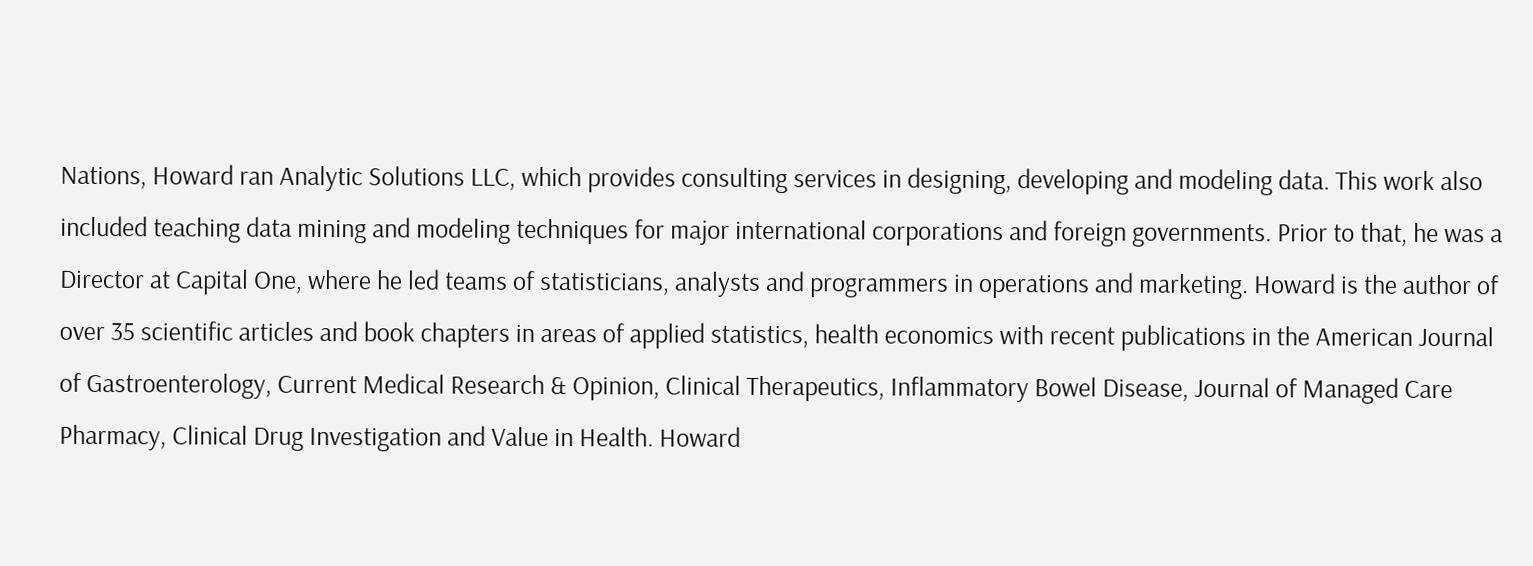Nations, Howard ran Analytic Solutions LLC, which provides consulting services in designing, developing and modeling data. This work also included teaching data mining and modeling techniques for major international corporations and foreign governments. Prior to that, he was a Director at Capital One, where he led teams of statisticians, analysts and programmers in operations and marketing. Howard is the author of over 35 scientific articles and book chapters in areas of applied statistics, health economics with recent publications in the American Journal of Gastroenterology, Current Medical Research & Opinion, Clinical Therapeutics, Inflammatory Bowel Disease, Journal of Managed Care Pharmacy, Clinical Drug Investigation and Value in Health. Howard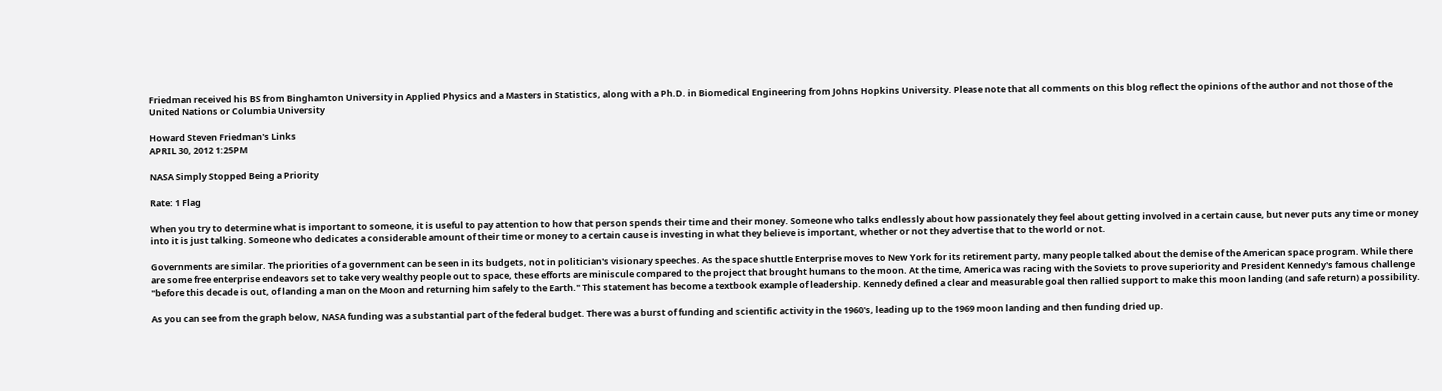Friedman received his BS from Binghamton University in Applied Physics and a Masters in Statistics, along with a Ph.D. in Biomedical Engineering from Johns Hopkins University. Please note that all comments on this blog reflect the opinions of the author and not those of the United Nations or Columbia University

Howard Steven Friedman's Links
APRIL 30, 2012 1:25PM

NASA Simply Stopped Being a Priority

Rate: 1 Flag

When you try to determine what is important to someone, it is useful to pay attention to how that person spends their time and their money. Someone who talks endlessly about how passionately they feel about getting involved in a certain cause, but never puts any time or money into it is just talking. Someone who dedicates a considerable amount of their time or money to a certain cause is investing in what they believe is important, whether or not they advertise that to the world or not.

Governments are similar. The priorities of a government can be seen in its budgets, not in politician's visionary speeches. As the space shuttle Enterprise moves to New York for its retirement party, many people talked about the demise of the American space program. While there are some free enterprise endeavors set to take very wealthy people out to space, these efforts are miniscule compared to the project that brought humans to the moon. At the time, America was racing with the Soviets to prove superiority and President Kennedy's famous challenge "before this decade is out, of landing a man on the Moon and returning him safely to the Earth." This statement has become a textbook example of leadership. Kennedy defined a clear and measurable goal then rallied support to make this moon landing (and safe return) a possibility.

As you can see from the graph below, NASA funding was a substantial part of the federal budget. There was a burst of funding and scientific activity in the 1960's, leading up to the 1969 moon landing and then funding dried up.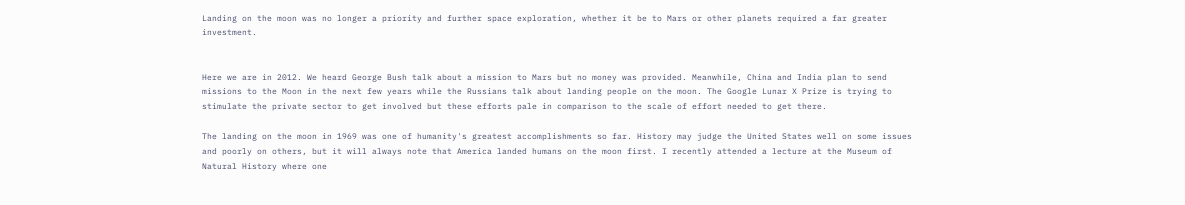Landing on the moon was no longer a priority and further space exploration, whether it be to Mars or other planets required a far greater investment.


Here we are in 2012. We heard George Bush talk about a mission to Mars but no money was provided. Meanwhile, China and India plan to send missions to the Moon in the next few years while the Russians talk about landing people on the moon. The Google Lunar X Prize is trying to stimulate the private sector to get involved but these efforts pale in comparison to the scale of effort needed to get there.

The landing on the moon in 1969 was one of humanity's greatest accomplishments so far. History may judge the United States well on some issues and poorly on others, but it will always note that America landed humans on the moon first. I recently attended a lecture at the Museum of Natural History where one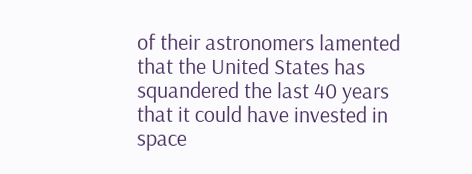of their astronomers lamented that the United States has squandered the last 40 years that it could have invested in space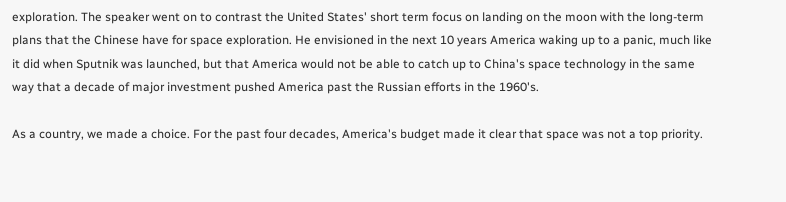exploration. The speaker went on to contrast the United States' short term focus on landing on the moon with the long-term plans that the Chinese have for space exploration. He envisioned in the next 10 years America waking up to a panic, much like it did when Sputnik was launched, but that America would not be able to catch up to China's space technology in the same way that a decade of major investment pushed America past the Russian efforts in the 1960's.

As a country, we made a choice. For the past four decades, America's budget made it clear that space was not a top priority.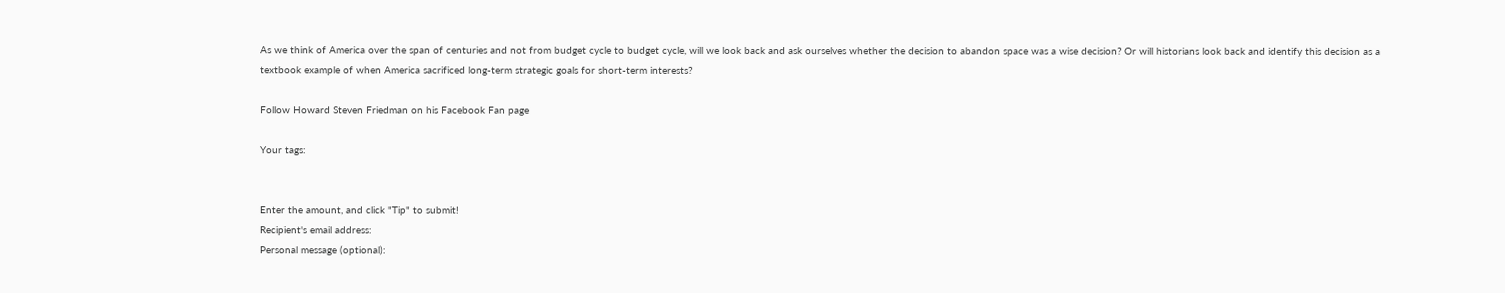As we think of America over the span of centuries and not from budget cycle to budget cycle, will we look back and ask ourselves whether the decision to abandon space was a wise decision? Or will historians look back and identify this decision as a textbook example of when America sacrificed long-term strategic goals for short-term interests?

Follow Howard Steven Friedman on his Facebook Fan page

Your tags:


Enter the amount, and click "Tip" to submit!
Recipient's email address:
Personal message (optional):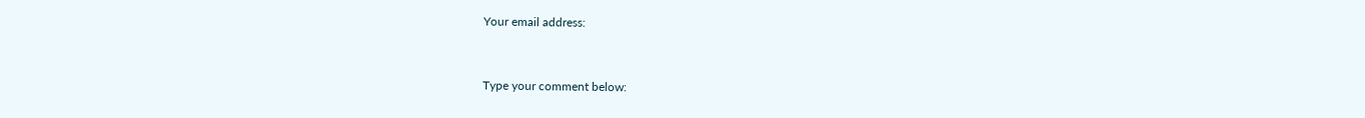Your email address:


Type your comment below: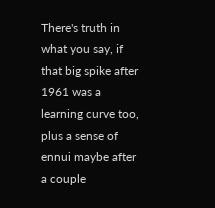There's truth in what you say, if that big spike after 1961 was a learning curve too, plus a sense of ennui maybe after a couple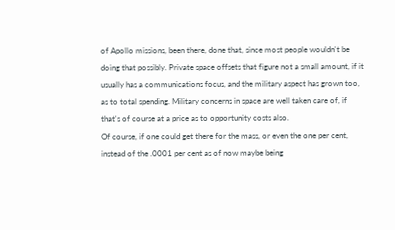of Apollo missions, been there, done that, since most people wouldn't be doing that possibly. Private space offsets that figure not a small amount, if it usually has a communications focus, and the military aspect has grown too, as to total spending. Military concerns in space are well taken care of, if that's of course at a price as to opportunity costs also.
Of course, if one could get there for the mass, or even the one per cent, instead of the .0001 per cent as of now maybe being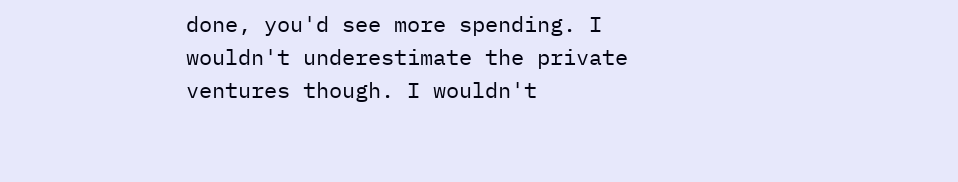done, you'd see more spending. I wouldn't underestimate the private ventures though. I wouldn't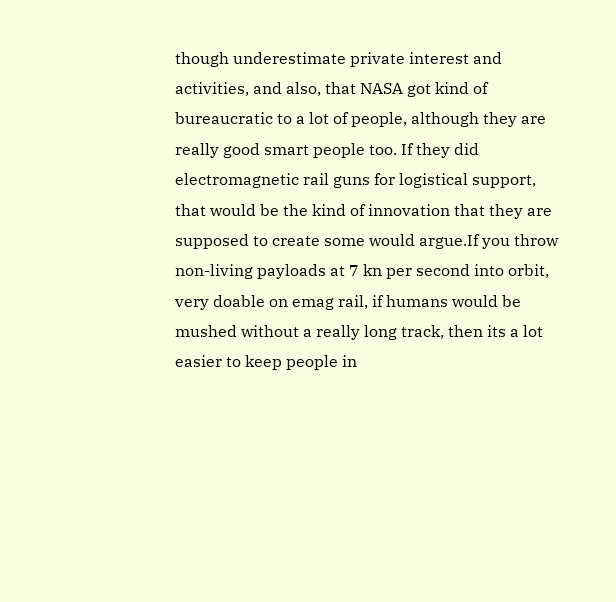though underestimate private interest and activities, and also, that NASA got kind of bureaucratic to a lot of people, although they are really good smart people too. If they did electromagnetic rail guns for logistical support, that would be the kind of innovation that they are supposed to create some would argue.If you throw non-living payloads at 7 kn per second into orbit, very doable on emag rail, if humans would be mushed without a really long track, then its a lot easier to keep people in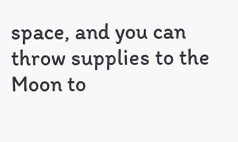space, and you can throw supplies to the Moon to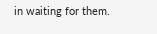in waiting for them.